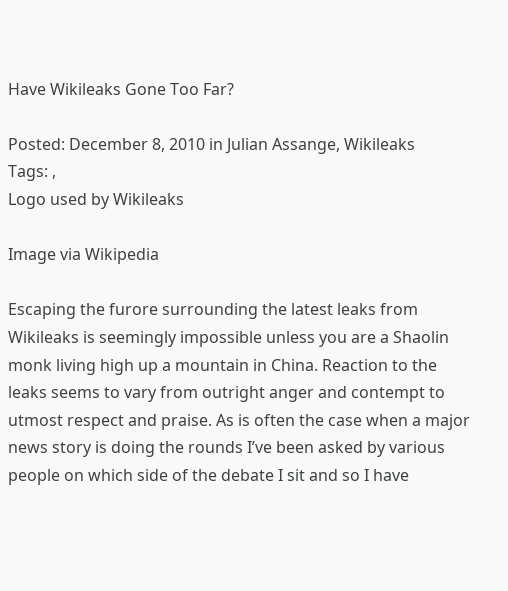Have Wikileaks Gone Too Far?

Posted: December 8, 2010 in Julian Assange, Wikileaks
Tags: ,
Logo used by Wikileaks

Image via Wikipedia

Escaping the furore surrounding the latest leaks from Wikileaks is seemingly impossible unless you are a Shaolin monk living high up a mountain in China. Reaction to the leaks seems to vary from outright anger and contempt to utmost respect and praise. As is often the case when a major news story is doing the rounds I’ve been asked by various people on which side of the debate I sit and so I have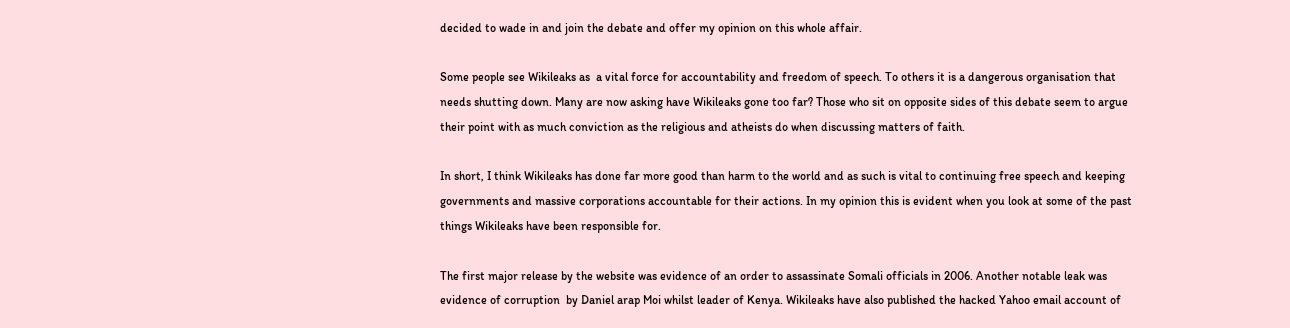decided to wade in and join the debate and offer my opinion on this whole affair.

Some people see Wikileaks as  a vital force for accountability and freedom of speech. To others it is a dangerous organisation that needs shutting down. Many are now asking have Wikileaks gone too far? Those who sit on opposite sides of this debate seem to argue their point with as much conviction as the religious and atheists do when discussing matters of faith.

In short, I think Wikileaks has done far more good than harm to the world and as such is vital to continuing free speech and keeping governments and massive corporations accountable for their actions. In my opinion this is evident when you look at some of the past things Wikileaks have been responsible for.

The first major release by the website was evidence of an order to assassinate Somali officials in 2006. Another notable leak was evidence of corruption  by Daniel arap Moi whilst leader of Kenya. Wikileaks have also published the hacked Yahoo email account of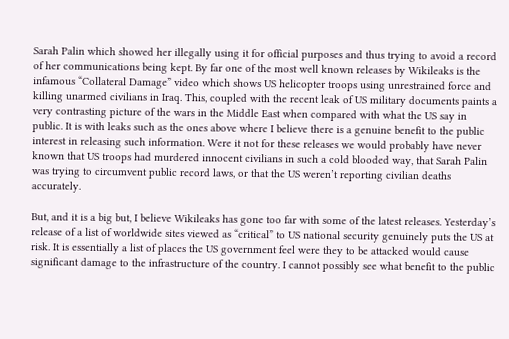Sarah Palin which showed her illegally using it for official purposes and thus trying to avoid a record of her communications being kept. By far one of the most well known releases by Wikileaks is the infamous “Collateral Damage” video which shows US helicopter troops using unrestrained force and killing unarmed civilians in Iraq. This, coupled with the recent leak of US military documents paints a very contrasting picture of the wars in the Middle East when compared with what the US say in public. It is with leaks such as the ones above where I believe there is a genuine benefit to the public interest in releasing such information. Were it not for these releases we would probably have never known that US troops had murdered innocent civilians in such a cold blooded way, that Sarah Palin was trying to circumvent public record laws, or that the US weren’t reporting civilian deaths accurately.

But, and it is a big but, I believe Wikileaks has gone too far with some of the latest releases. Yesterday’s release of a list of worldwide sites viewed as “critical” to US national security genuinely puts the US at risk. It is essentially a list of places the US government feel were they to be attacked would cause significant damage to the infrastructure of the country. I cannot possibly see what benefit to the public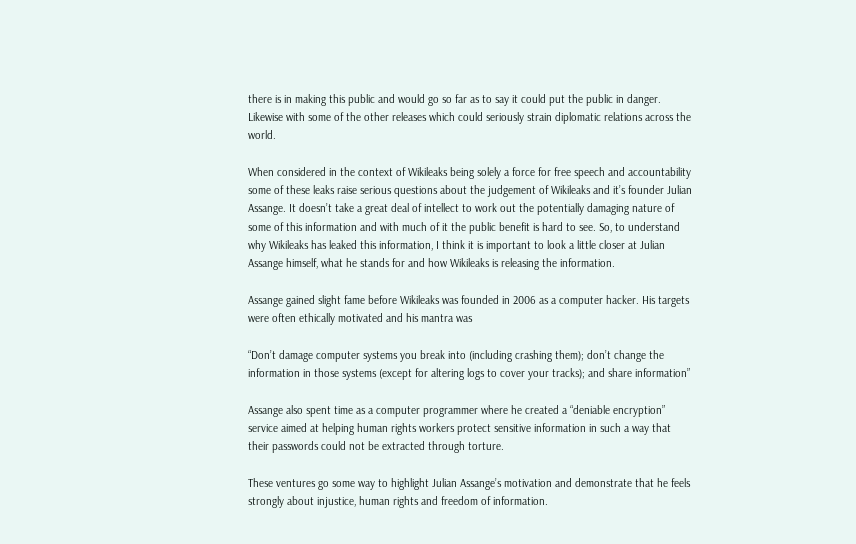there is in making this public and would go so far as to say it could put the public in danger.  Likewise with some of the other releases which could seriously strain diplomatic relations across the world.

When considered in the context of Wikileaks being solely a force for free speech and accountability some of these leaks raise serious questions about the judgement of Wikileaks and it’s founder Julian Assange. It doesn’t take a great deal of intellect to work out the potentially damaging nature of some of this information and with much of it the public benefit is hard to see. So, to understand why Wikileaks has leaked this information, I think it is important to look a little closer at Julian Assange himself, what he stands for and how Wikileaks is releasing the information.

Assange gained slight fame before Wikileaks was founded in 2006 as a computer hacker. His targets were often ethically motivated and his mantra was

“Don’t damage computer systems you break into (including crashing them); don’t change the information in those systems (except for altering logs to cover your tracks); and share information”

Assange also spent time as a computer programmer where he created a “deniable encryption” service aimed at helping human rights workers protect sensitive information in such a way that their passwords could not be extracted through torture.

These ventures go some way to highlight Julian Assange’s motivation and demonstrate that he feels strongly about injustice, human rights and freedom of information.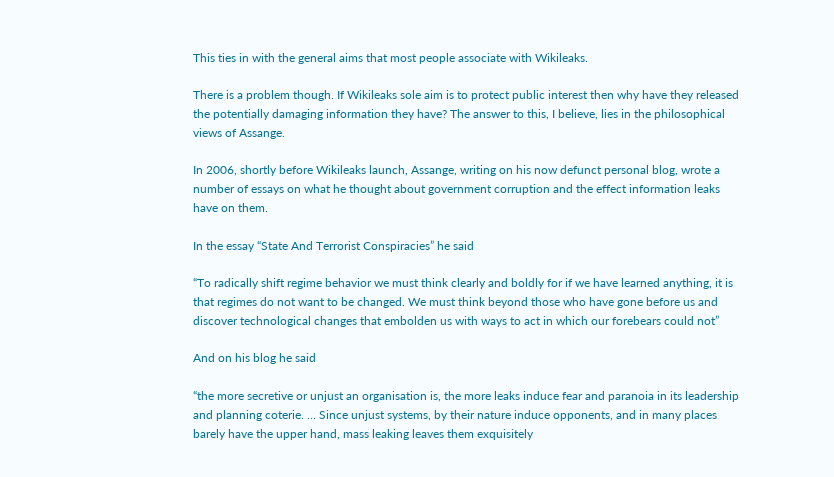This ties in with the general aims that most people associate with Wikileaks.

There is a problem though. If Wikileaks sole aim is to protect public interest then why have they released the potentially damaging information they have? The answer to this, I believe, lies in the philosophical views of Assange.

In 2006, shortly before Wikileaks launch, Assange, writing on his now defunct personal blog, wrote a number of essays on what he thought about government corruption and the effect information leaks have on them.

In the essay “State And Terrorist Conspiracies” he said

“To radically shift regime behavior we must think clearly and boldly for if we have learned anything, it is that regimes do not want to be changed. We must think beyond those who have gone before us and discover technological changes that embolden us with ways to act in which our forebears could not”

And on his blog he said

“the more secretive or unjust an organisation is, the more leaks induce fear and paranoia in its leadership and planning coterie. … Since unjust systems, by their nature induce opponents, and in many places barely have the upper hand, mass leaking leaves them exquisitely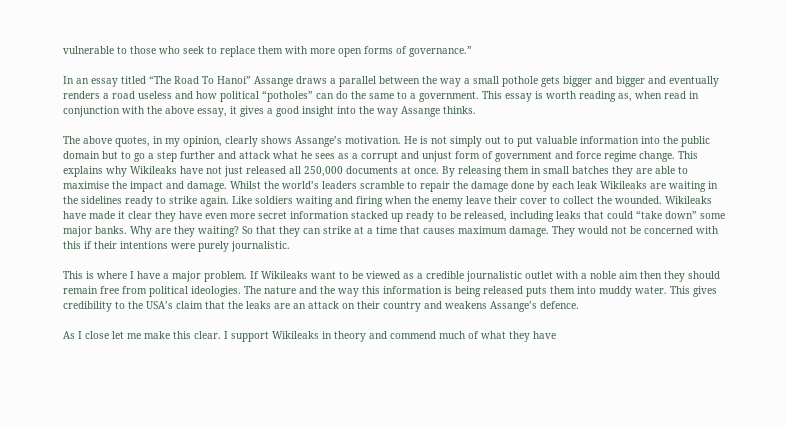vulnerable to those who seek to replace them with more open forms of governance.”

In an essay titled “The Road To Hanoi” Assange draws a parallel between the way a small pothole gets bigger and bigger and eventually renders a road useless and how political “potholes” can do the same to a government. This essay is worth reading as, when read in conjunction with the above essay, it gives a good insight into the way Assange thinks.

The above quotes, in my opinion, clearly shows Assange’s motivation. He is not simply out to put valuable information into the public domain but to go a step further and attack what he sees as a corrupt and unjust form of government and force regime change. This explains why Wikileaks have not just released all 250,000 documents at once. By releasing them in small batches they are able to maximise the impact and damage. Whilst the world’s leaders scramble to repair the damage done by each leak Wikileaks are waiting in the sidelines ready to strike again. Like soldiers waiting and firing when the enemy leave their cover to collect the wounded. Wikileaks have made it clear they have even more secret information stacked up ready to be released, including leaks that could “take down” some major banks. Why are they waiting? So that they can strike at a time that causes maximum damage. They would not be concerned with this if their intentions were purely journalistic.

This is where I have a major problem. If Wikileaks want to be viewed as a credible journalistic outlet with a noble aim then they should remain free from political ideologies. The nature and the way this information is being released puts them into muddy water. This gives credibility to the USA’s claim that the leaks are an attack on their country and weakens Assange’s defence.

As I close let me make this clear. I support Wikileaks in theory and commend much of what they have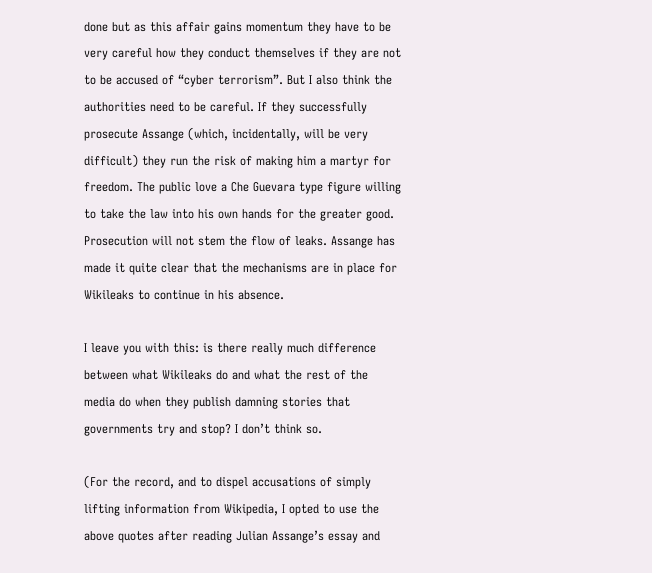done but as this affair gains momentum they have to be very careful how they conduct themselves if they are not to be accused of “cyber terrorism”. But I also think the authorities need to be careful. If they successfully prosecute Assange (which, incidentally, will be very difficult) they run the risk of making him a martyr for freedom. The public love a Che Guevara type figure willing to take the law into his own hands for the greater good. Prosecution will not stem the flow of leaks. Assange has made it quite clear that the mechanisms are in place for Wikileaks to continue in his absence.

I leave you with this: is there really much difference between what Wikileaks do and what the rest of the media do when they publish damning stories that governments try and stop? I don’t think so.

(For the record, and to dispel accusations of simply lifting information from Wikipedia, I opted to use the above quotes after reading Julian Assange’s essay and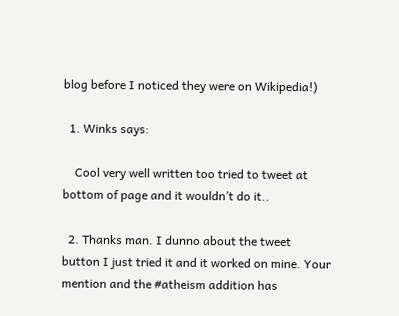blog before I noticed they were on Wikipedia!)

  1. Winks says:

    Cool very well written too tried to tweet at bottom of page and it wouldn’t do it..

  2. Thanks man. I dunno about the tweet button I just tried it and it worked on mine. Your mention and the #atheism addition has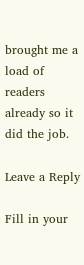brought me a load of readers already so it did the job.

Leave a Reply

Fill in your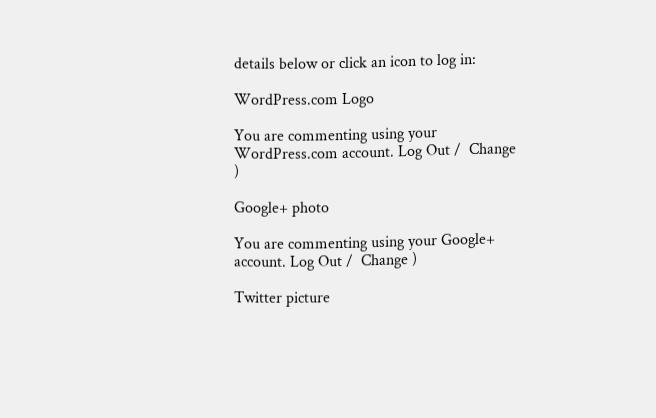details below or click an icon to log in:

WordPress.com Logo

You are commenting using your WordPress.com account. Log Out /  Change )

Google+ photo

You are commenting using your Google+ account. Log Out /  Change )

Twitter picture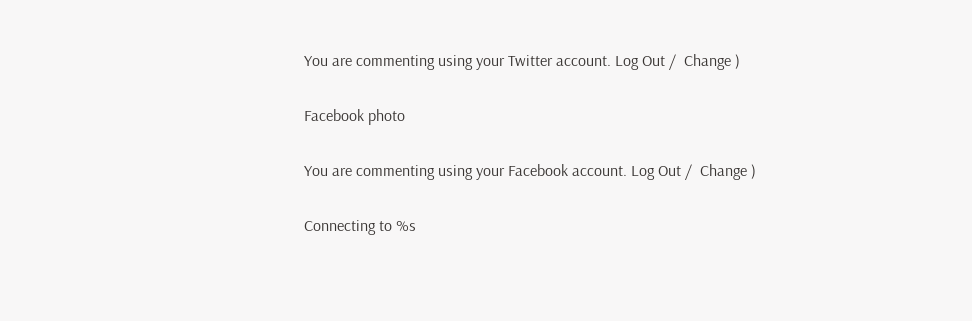You are commenting using your Twitter account. Log Out /  Change )

Facebook photo

You are commenting using your Facebook account. Log Out /  Change )

Connecting to %s